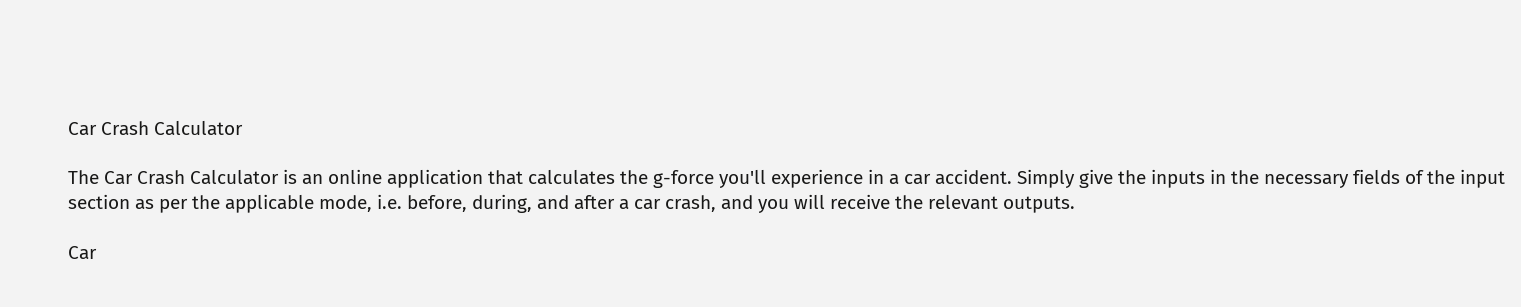Car Crash Calculator

The Car Crash Calculator is an online application that calculates the g-force you'll experience in a car accident. Simply give the inputs in the necessary fields of the input section as per the applicable mode, i.e. before, during, and after a car crash, and you will receive the relevant outputs.

Car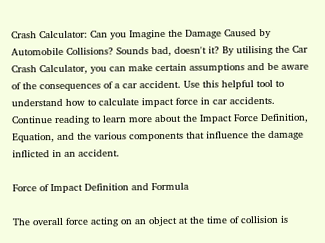Crash Calculator: Can you Imagine the Damage Caused by Automobile Collisions? Sounds bad, doesn't it? By utilising the Car Crash Calculator, you can make certain assumptions and be aware of the consequences of a car accident. Use this helpful tool to understand how to calculate impact force in car accidents. Continue reading to learn more about the Impact Force Definition, Equation, and the various components that influence the damage inflicted in an accident.

Force of Impact Definition and Formula

The overall force acting on an object at the time of collision is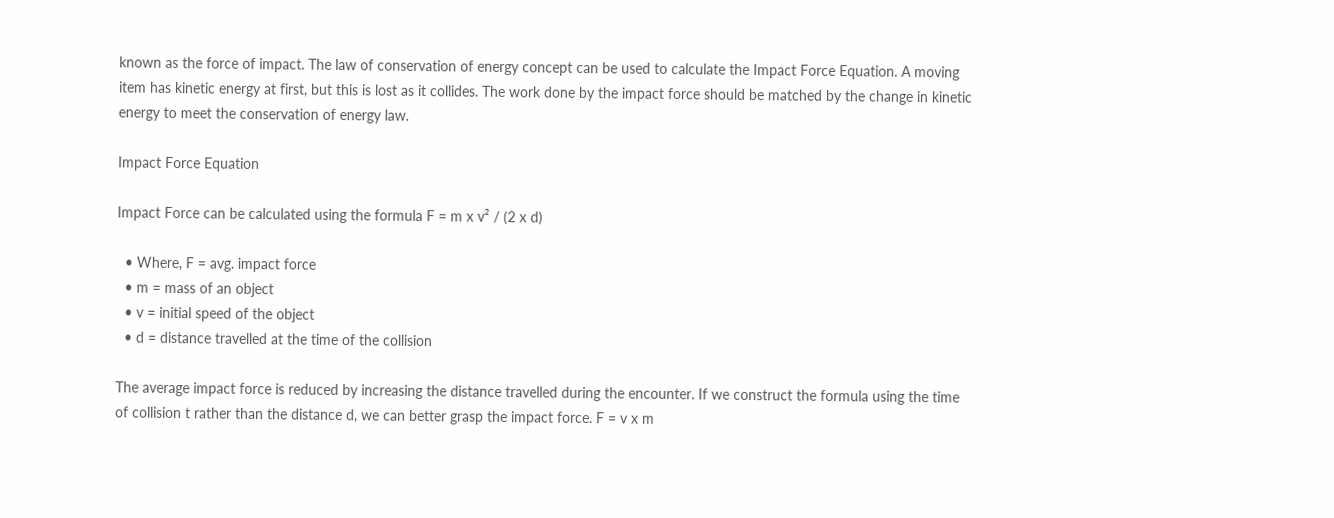known as the force of impact. The law of conservation of energy concept can be used to calculate the Impact Force Equation. A moving item has kinetic energy at first, but this is lost as it collides. The work done by the impact force should be matched by the change in kinetic energy to meet the conservation of energy law.

Impact Force Equation

Impact Force can be calculated using the formula F = m x v² / (2 x d)

  • Where, F = avg. impact force
  • m = mass of an object
  • v = initial speed of the object
  • d = distance travelled at the time of the collision

The average impact force is reduced by increasing the distance travelled during the encounter. If we construct the formula using the time of collision t rather than the distance d, we can better grasp the impact force. F = v x m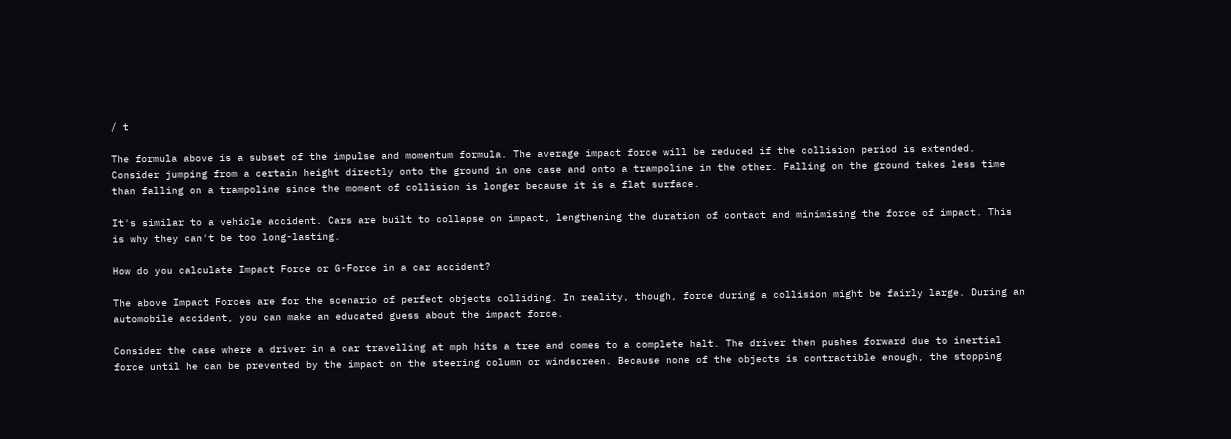/ t

The formula above is a subset of the impulse and momentum formula. The average impact force will be reduced if the collision period is extended. Consider jumping from a certain height directly onto the ground in one case and onto a trampoline in the other. Falling on the ground takes less time than falling on a trampoline since the moment of collision is longer because it is a flat surface.

It's similar to a vehicle accident. Cars are built to collapse on impact, lengthening the duration of contact and minimising the force of impact. This is why they can't be too long-lasting.

How do you calculate Impact Force or G-Force in a car accident?

The above Impact Forces are for the scenario of perfect objects colliding. In reality, though, force during a collision might be fairly large. During an automobile accident, you can make an educated guess about the impact force.

Consider the case where a driver in a car travelling at mph hits a tree and comes to a complete halt. The driver then pushes forward due to inertial force until he can be prevented by the impact on the steering column or windscreen. Because none of the objects is contractible enough, the stopping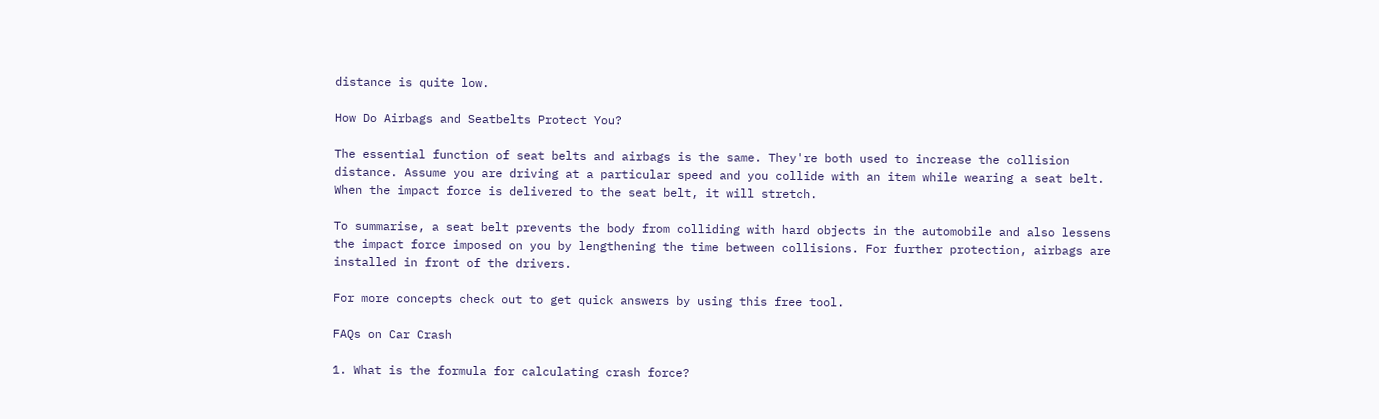distance is quite low.

How Do Airbags and Seatbelts Protect You?

The essential function of seat belts and airbags is the same. They're both used to increase the collision distance. Assume you are driving at a particular speed and you collide with an item while wearing a seat belt. When the impact force is delivered to the seat belt, it will stretch.

To summarise, a seat belt prevents the body from colliding with hard objects in the automobile and also lessens the impact force imposed on you by lengthening the time between collisions. For further protection, airbags are installed in front of the drivers.

For more concepts check out to get quick answers by using this free tool.

FAQs on Car Crash

1. What is the formula for calculating crash force?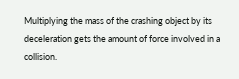Multiplying the mass of the crashing object by its deceleration gets the amount of force involved in a collision.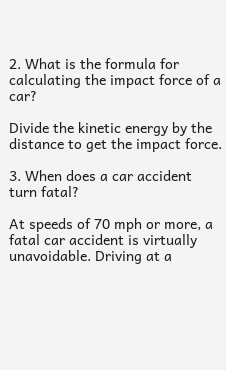2. What is the formula for calculating the impact force of a car?

Divide the kinetic energy by the distance to get the impact force.

3. When does a car accident turn fatal?

At speeds of 70 mph or more, a fatal car accident is virtually unavoidable. Driving at a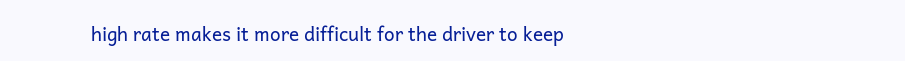high rate makes it more difficult for the driver to keep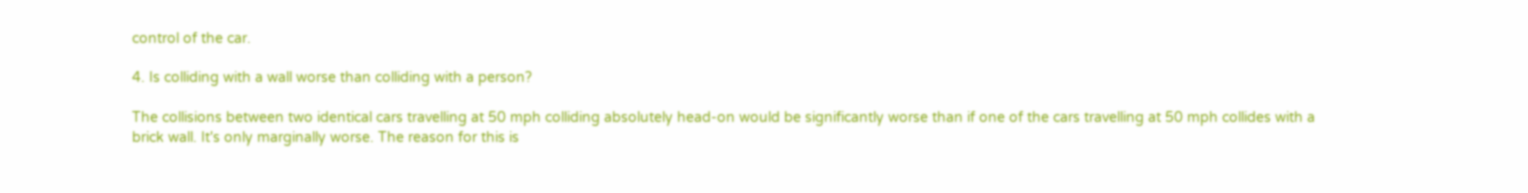control of the car.

4. Is colliding with a wall worse than colliding with a person?

The collisions between two identical cars travelling at 50 mph colliding absolutely head-on would be significantly worse than if one of the cars travelling at 50 mph collides with a brick wall. It's only marginally worse. The reason for this is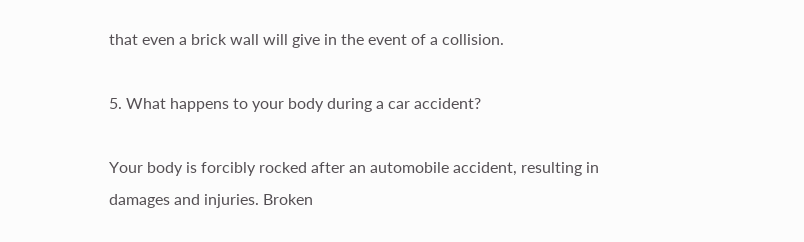that even a brick wall will give in the event of a collision.

5. What happens to your body during a car accident?

Your body is forcibly rocked after an automobile accident, resulting in damages and injuries. Broken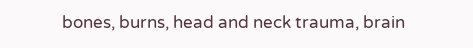bones, burns, head and neck trauma, brain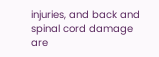injuries, and back and spinal cord damage are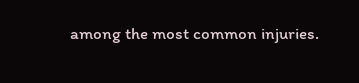among the most common injuries.